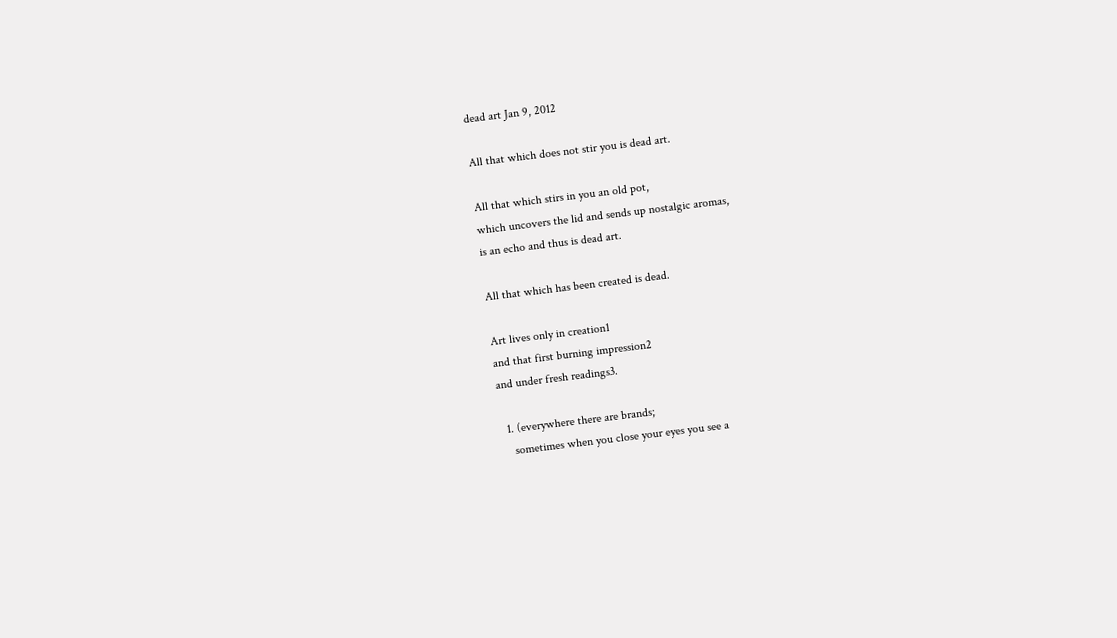dead art Jan 9, 2012

All that which does not stir you is dead art.

All that which stirs in you an old pot,
which uncovers the lid and sends up nostalgic aromas,
is an echo and thus is dead art.

All that which has been created is dead.

Art lives only in creation1
and that first burning impression2
and under fresh readings3.

  1. (everywhere there are brands;
    sometimes when you close your eyes you see a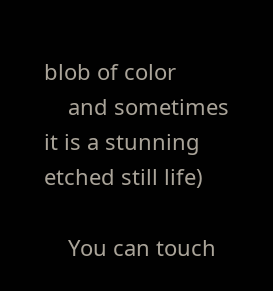blob of color
    and sometimes it is a stunning etched still life)

    You can touch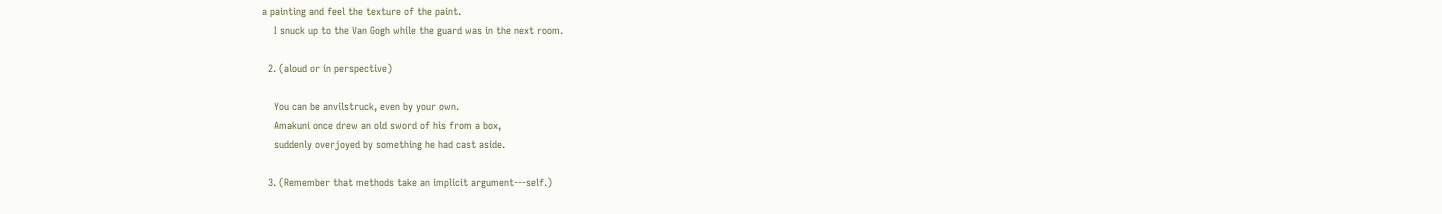a painting and feel the texture of the paint.
    I snuck up to the Van Gogh while the guard was in the next room.

  2. (aloud or in perspective)

    You can be anvilstruck, even by your own.
    Amakuni once drew an old sword of his from a box,
    suddenly overjoyed by something he had cast aside.

  3. (Remember that methods take an implicit argument---self.)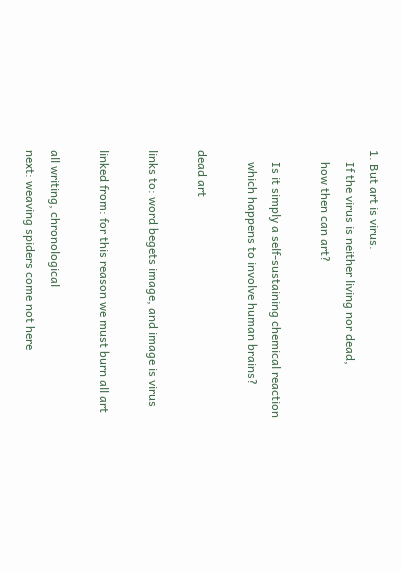1. But art is virus.
    If the virus is neither living nor dead,
    how then can art?

    Is it simply a self-sustaining chemical reaction
    which happens to involve human brains?

dead art

links to: word begets image, and image is virus

linked from: for this reason we must burn all art

all writing, chronological
next: weaving spiders come not here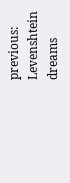previous: Levenshtein dreams